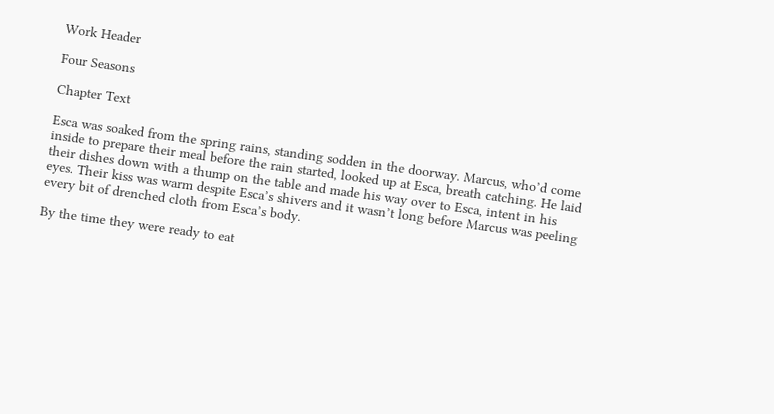Work Header

Four Seasons

Chapter Text

Esca was soaked from the spring rains, standing sodden in the doorway. Marcus, who’d come inside to prepare their meal before the rain started, looked up at Esca, breath catching. He laid their dishes down with a thump on the table and made his way over to Esca, intent in his eyes. Their kiss was warm despite Esca’s shivers and it wasn’t long before Marcus was peeling every bit of drenched cloth from Esca’s body.

By the time they were ready to eat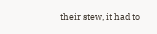their stew, it had to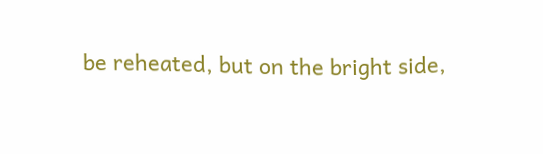be reheated, but on the bright side,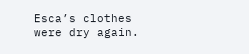Esca’s clothes were dry again.